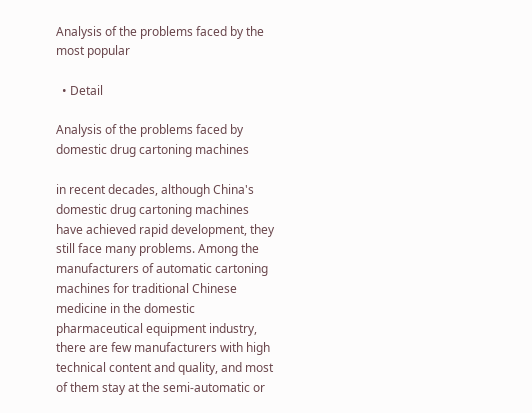Analysis of the problems faced by the most popular

  • Detail

Analysis of the problems faced by domestic drug cartoning machines

in recent decades, although China's domestic drug cartoning machines have achieved rapid development, they still face many problems. Among the manufacturers of automatic cartoning machines for traditional Chinese medicine in the domestic pharmaceutical equipment industry, there are few manufacturers with high technical content and quality, and most of them stay at the semi-automatic or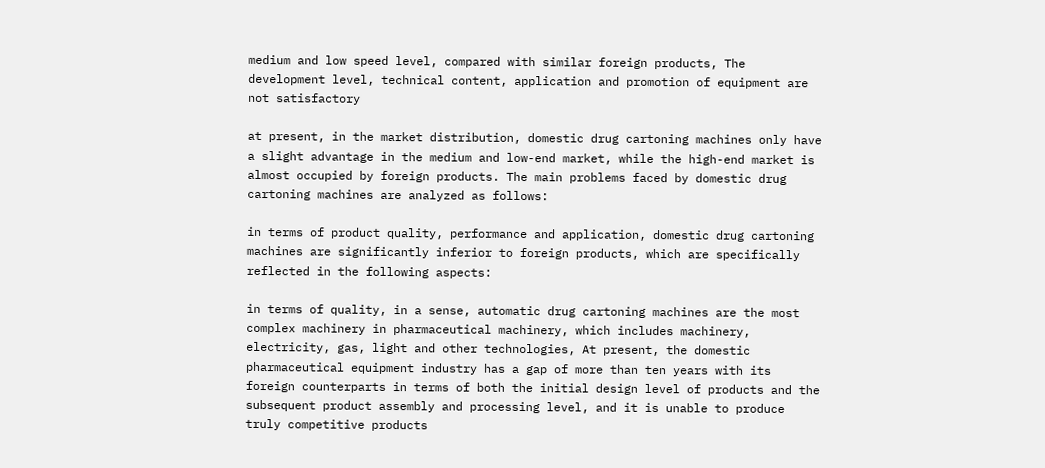medium and low speed level, compared with similar foreign products, The development level, technical content, application and promotion of equipment are not satisfactory

at present, in the market distribution, domestic drug cartoning machines only have a slight advantage in the medium and low-end market, while the high-end market is almost occupied by foreign products. The main problems faced by domestic drug cartoning machines are analyzed as follows:

in terms of product quality, performance and application, domestic drug cartoning machines are significantly inferior to foreign products, which are specifically reflected in the following aspects:

in terms of quality, in a sense, automatic drug cartoning machines are the most complex machinery in pharmaceutical machinery, which includes machinery, electricity, gas, light and other technologies, At present, the domestic pharmaceutical equipment industry has a gap of more than ten years with its foreign counterparts in terms of both the initial design level of products and the subsequent product assembly and processing level, and it is unable to produce truly competitive products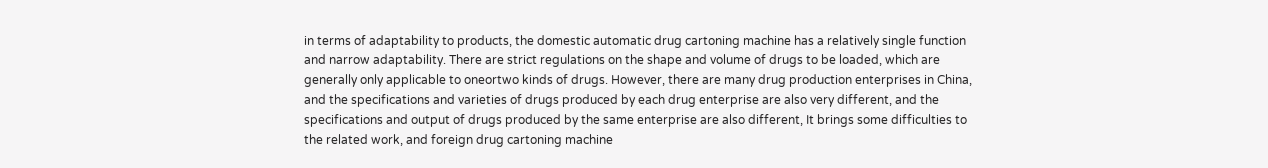in terms of adaptability to products, the domestic automatic drug cartoning machine has a relatively single function and narrow adaptability. There are strict regulations on the shape and volume of drugs to be loaded, which are generally only applicable to oneortwo kinds of drugs. However, there are many drug production enterprises in China, and the specifications and varieties of drugs produced by each drug enterprise are also very different, and the specifications and output of drugs produced by the same enterprise are also different, It brings some difficulties to the related work, and foreign drug cartoning machine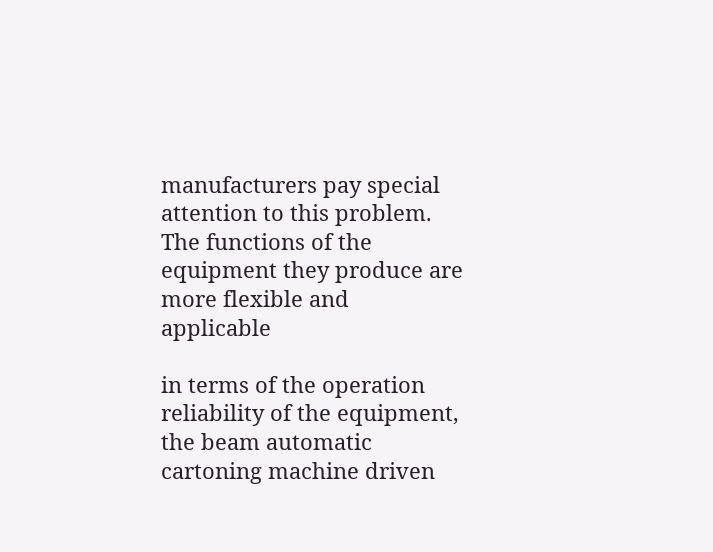manufacturers pay special attention to this problem. The functions of the equipment they produce are more flexible and applicable

in terms of the operation reliability of the equipment, the beam automatic cartoning machine driven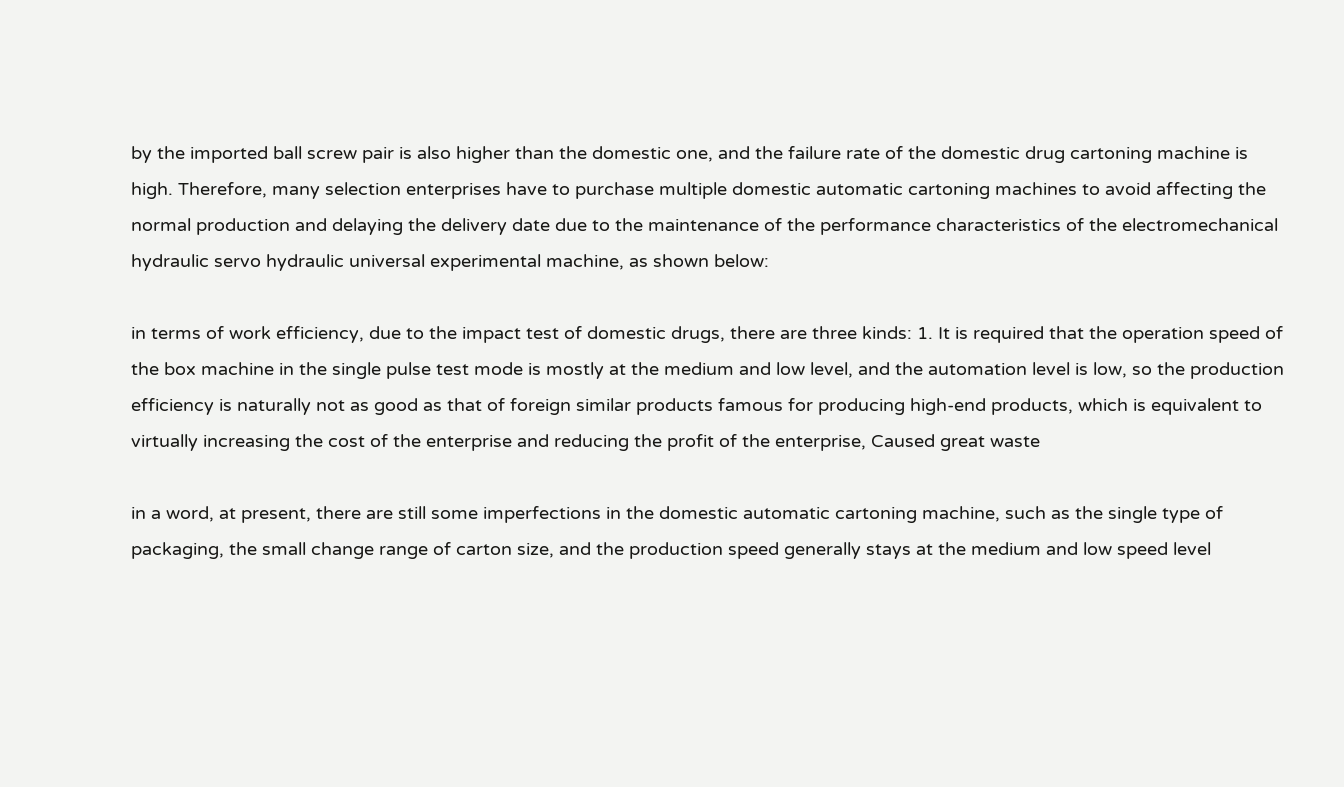by the imported ball screw pair is also higher than the domestic one, and the failure rate of the domestic drug cartoning machine is high. Therefore, many selection enterprises have to purchase multiple domestic automatic cartoning machines to avoid affecting the normal production and delaying the delivery date due to the maintenance of the performance characteristics of the electromechanical hydraulic servo hydraulic universal experimental machine, as shown below:

in terms of work efficiency, due to the impact test of domestic drugs, there are three kinds: 1. It is required that the operation speed of the box machine in the single pulse test mode is mostly at the medium and low level, and the automation level is low, so the production efficiency is naturally not as good as that of foreign similar products famous for producing high-end products, which is equivalent to virtually increasing the cost of the enterprise and reducing the profit of the enterprise, Caused great waste

in a word, at present, there are still some imperfections in the domestic automatic cartoning machine, such as the single type of packaging, the small change range of carton size, and the production speed generally stays at the medium and low speed level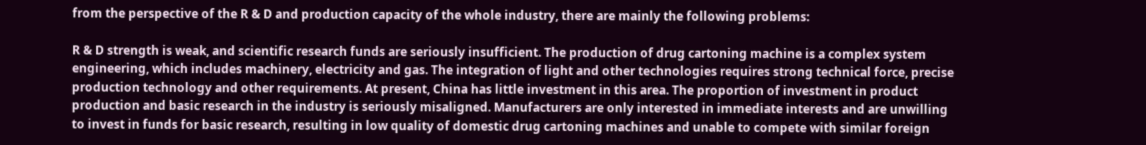from the perspective of the R & D and production capacity of the whole industry, there are mainly the following problems:

R & D strength is weak, and scientific research funds are seriously insufficient. The production of drug cartoning machine is a complex system engineering, which includes machinery, electricity and gas. The integration of light and other technologies requires strong technical force, precise production technology and other requirements. At present, China has little investment in this area. The proportion of investment in product production and basic research in the industry is seriously misaligned. Manufacturers are only interested in immediate interests and are unwilling to invest in funds for basic research, resulting in low quality of domestic drug cartoning machines and unable to compete with similar foreign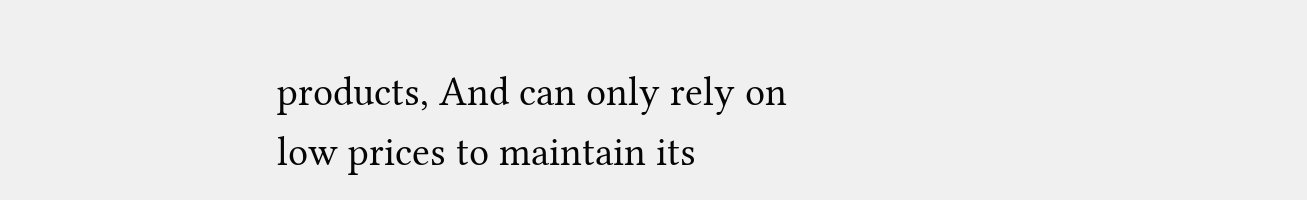products, And can only rely on low prices to maintain its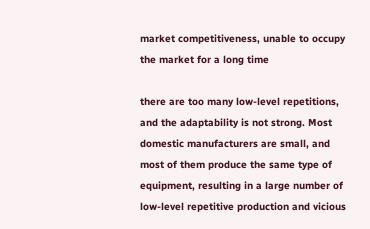market competitiveness, unable to occupy the market for a long time

there are too many low-level repetitions, and the adaptability is not strong. Most domestic manufacturers are small, and most of them produce the same type of equipment, resulting in a large number of low-level repetitive production and vicious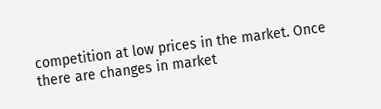competition at low prices in the market. Once there are changes in market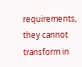requirements, they cannot transform in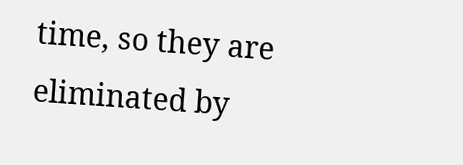time, so they are eliminated by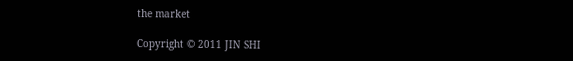the market

Copyright © 2011 JIN SHI